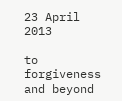23 April 2013

to forgiveness and beyond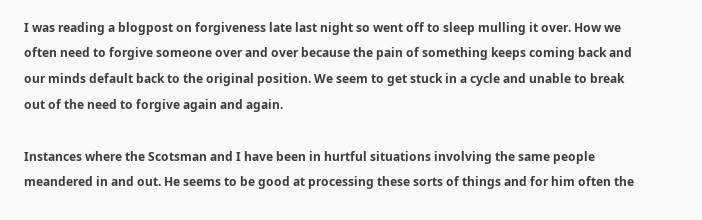I was reading a blogpost on forgiveness late last night so went off to sleep mulling it over. How we often need to forgive someone over and over because the pain of something keeps coming back and our minds default back to the original position. We seem to get stuck in a cycle and unable to break out of the need to forgive again and again.

Instances where the Scotsman and I have been in hurtful situations involving the same people meandered in and out. He seems to be good at processing these sorts of things and for him often the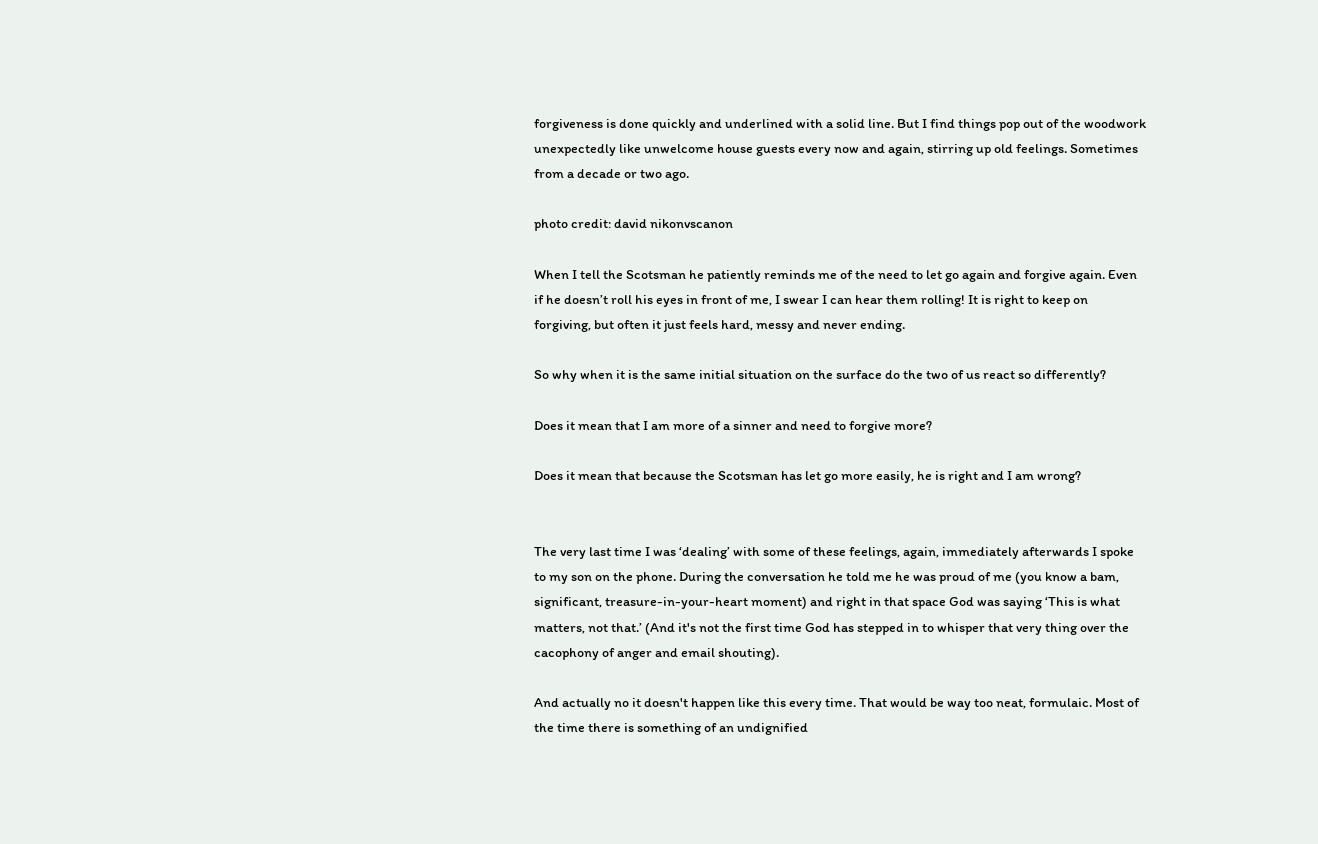forgiveness is done quickly and underlined with a solid line. But I find things pop out of the woodwork unexpectedly like unwelcome house guests every now and again, stirring up old feelings. Sometimes from a decade or two ago.

photo credit: david nikonvscanon

When I tell the Scotsman he patiently reminds me of the need to let go again and forgive again. Even if he doesn’t roll his eyes in front of me, I swear I can hear them rolling! It is right to keep on forgiving, but often it just feels hard, messy and never ending.

So why when it is the same initial situation on the surface do the two of us react so differently?

Does it mean that I am more of a sinner and need to forgive more?

Does it mean that because the Scotsman has let go more easily, he is right and I am wrong?


The very last time I was ‘dealing’ with some of these feelings, again, immediately afterwards I spoke to my son on the phone. During the conversation he told me he was proud of me (you know a bam, significant, treasure-in-your-heart moment) and right in that space God was saying ‘This is what matters, not that.’ (And it's not the first time God has stepped in to whisper that very thing over the cacophony of anger and email shouting).

And actually no it doesn't happen like this every time. That would be way too neat, formulaic. Most of the time there is something of an undignified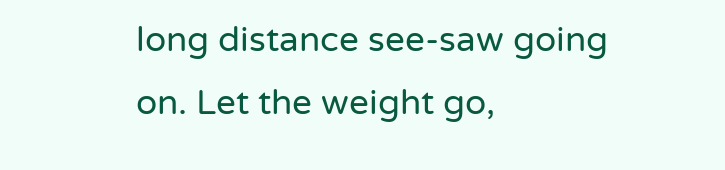long distance see-saw going on. Let the weight go,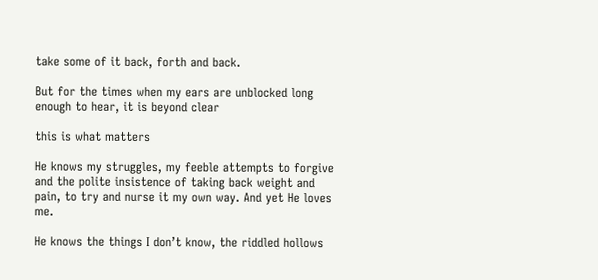take some of it back, forth and back.

But for the times when my ears are unblocked long enough to hear, it is beyond clear

this is what matters

He knows my struggles, my feeble attempts to forgive and the polite insistence of taking back weight and pain, to try and nurse it my own way. And yet He loves me.

He knows the things I don’t know, the riddled hollows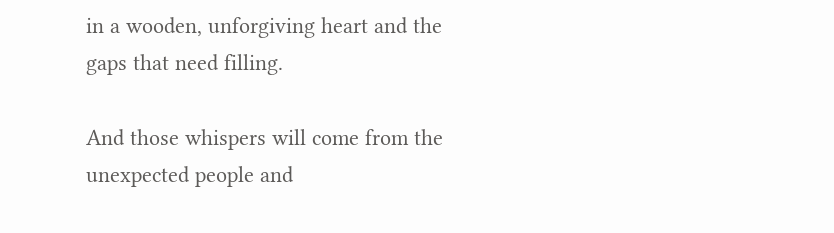in a wooden, unforgiving heart and the gaps that need filling.

And those whispers will come from the unexpected people and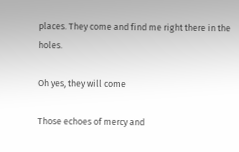places. They come and find me right there in the holes.

Oh yes, they will come

Those echoes of mercy and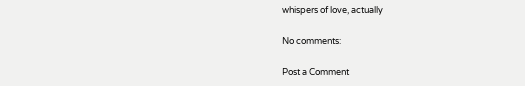whispers of love, actually

No comments:

Post a Comment